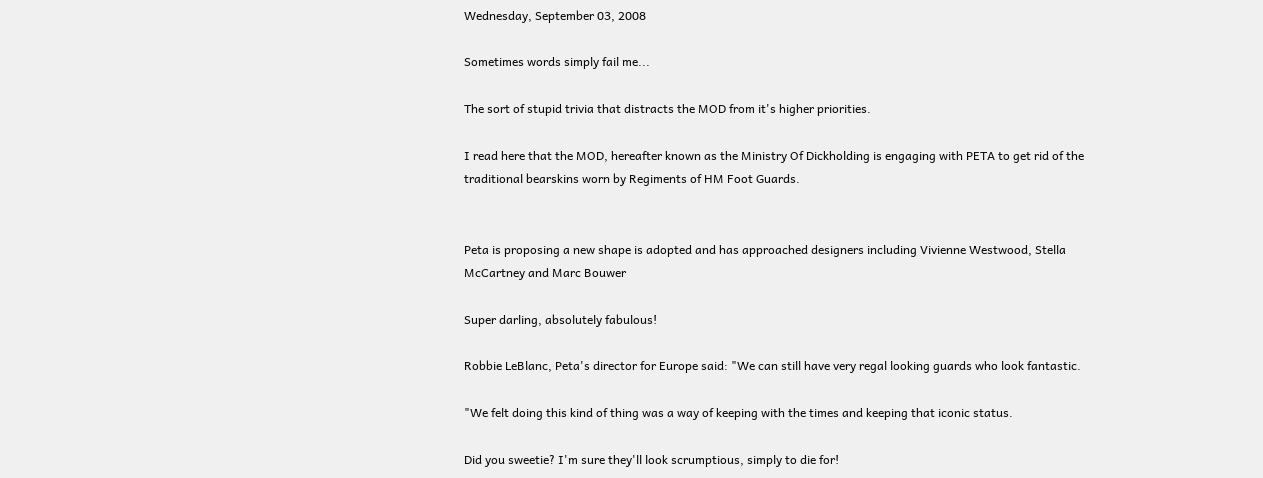Wednesday, September 03, 2008

Sometimes words simply fail me...

The sort of stupid trivia that distracts the MOD from it's higher priorities.

I read here that the MOD, hereafter known as the Ministry Of Dickholding is engaging with PETA to get rid of the traditional bearskins worn by Regiments of HM Foot Guards.


Peta is proposing a new shape is adopted and has approached designers including Vivienne Westwood, Stella McCartney and Marc Bouwer

Super darling, absolutely fabulous!

Robbie LeBlanc, Peta's director for Europe said: "We can still have very regal looking guards who look fantastic.

"We felt doing this kind of thing was a way of keeping with the times and keeping that iconic status.

Did you sweetie? I'm sure they'll look scrumptious, simply to die for!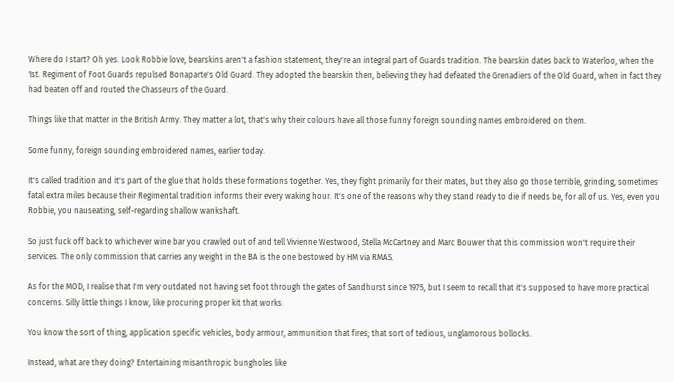Where do I start? Oh yes. Look Robbie love, bearskins aren't a fashion statement, they're an integral part of Guards tradition. The bearskin dates back to Waterloo, when the 1st. Regiment of Foot Guards repulsed Bonaparte's Old Guard. They adopted the bearskin then, believing they had defeated the Grenadiers of the Old Guard, when in fact they had beaten off and routed the Chasseurs of the Guard.

Things like that matter in the British Army. They matter a lot, that's why their colours have all those funny foreign sounding names embroidered on them.

Some funny, foreign sounding embroidered names, earlier today.

It's called tradition and it's part of the glue that holds these formations together. Yes, they fight primarily for their mates, but they also go those terrible, grinding, sometimes fatal extra miles because their Regimental tradition informs their every waking hour. It's one of the reasons why they stand ready to die if needs be, for all of us. Yes, even you Robbie, you nauseating, self-regarding shallow wankshaft.

So just fuck off back to whichever wine bar you crawled out of and tell Vivienne Westwood, Stella McCartney and Marc Bouwer that this commission won't require their services. The only commission that carries any weight in the BA is the one bestowed by HM via RMAS.

As for the MOD, I realise that I'm very outdated not having set foot through the gates of Sandhurst since 1975, but I seem to recall that it's supposed to have more practical concerns. Silly little things I know, like procuring proper kit that works.

You know the sort of thing, application specific vehicles, body armour, ammunition that fires; that sort of tedious, unglamorous bollocks.

Instead, what are they doing? Entertaining misanthropic bungholes like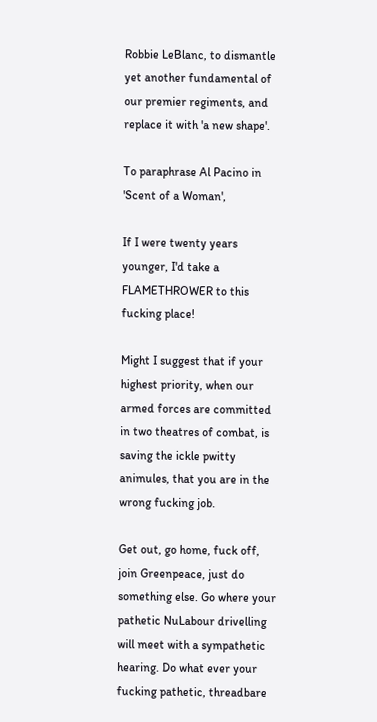Robbie LeBlanc, to dismantle yet another fundamental of our premier regiments, and replace it with 'a new shape'.

To paraphrase Al Pacino in 'Scent of a Woman',

If I were twenty years younger, I'd take a FLAMETHROWER to this fucking place!

Might I suggest that if your highest priority, when our armed forces are committed in two theatres of combat, is saving the ickle pwitty animules, that you are in the wrong fucking job.

Get out, go home, fuck off, join Greenpeace, just do something else. Go where your pathetic NuLabour drivelling will meet with a sympathetic hearing. Do what ever your fucking pathetic, threadbare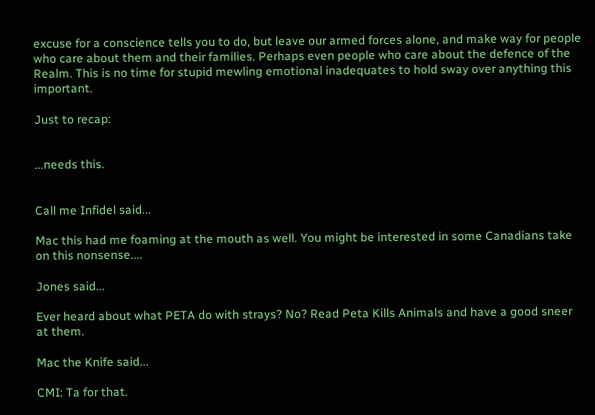excuse for a conscience tells you to do, but leave our armed forces alone, and make way for people who care about them and their families. Perhaps even people who care about the defence of the Realm. This is no time for stupid mewling emotional inadequates to hold sway over anything this important.

Just to recap:


...needs this.


Call me Infidel said...

Mac this had me foaming at the mouth as well. You might be interested in some Canadians take on this nonsense....

Jones said...

Ever heard about what PETA do with strays? No? Read Peta Kills Animals and have a good sneer at them.

Mac the Knife said...

CMI: Ta for that.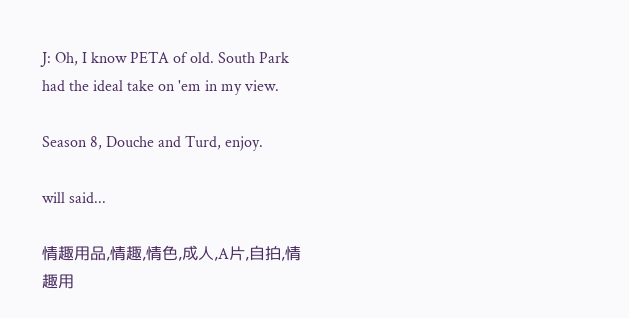J: Oh, I know PETA of old. South Park had the ideal take on 'em in my view.

Season 8, Douche and Turd, enjoy.

will said...

情趣用品,情趣,情色,成人,A片,自拍,情趣用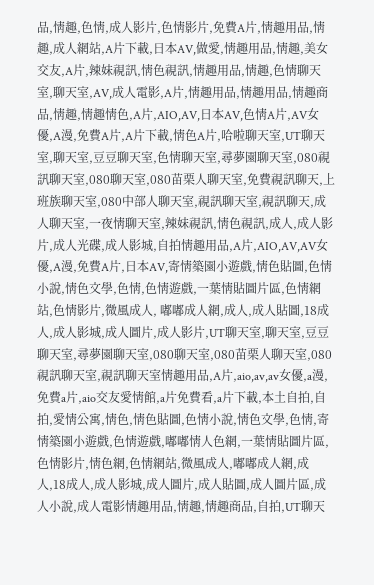品,情趣,色情,成人影片,色情影片,免費A片,情趣用品,情趣,成人網站,A片下載,日本AV,做愛,情趣用品,情趣,美女交友,A片,辣妹視訊,情色視訊,情趣用品,情趣,色情聊天室,聊天室,AV,成人電影,A片,情趣用品,情趣用品,情趣商品,情趣,情趣情色,A片,AIO,AV,日本AV,色情A片,AV女優,A漫,免費A片,A片下載,情色A片,哈啦聊天室,UT聊天室,聊天室,豆豆聊天室,色情聊天室,尋夢園聊天室,080視訊聊天室,080聊天室,080苗栗人聊天室,免費視訊聊天,上班族聊天室,080中部人聊天室,視訊聊天室,視訊聊天,成人聊天室,一夜情聊天室,辣妹視訊,情色視訊,成人,成人影片,成人光碟,成人影城,自拍情趣用品,A片,AIO,AV,AV女優,A漫,免費A片,日本AV,寄情築園小遊戲,情色貼圖,色情小說,情色文學,色情,色情遊戲,一葉情貼圖片區,色情網站,色情影片,微風成人, 嘟嘟成人網,成人,成人貼圖,18成人,成人影城,成人圖片,成人影片,UT聊天室,聊天室,豆豆聊天室,尋夢園聊天室,080聊天室,080苗栗人聊天室,080視訊聊天室,視訊聊天室情趣用品,A片,aio,av,av女優,a漫,免費a片,aio交友愛情館,a片免費看,a片下載,本土自拍,自拍,愛情公寓,情色,情色貼圖,色情小說,情色文學,色情,寄情築園小遊戲,色情遊戲,嘟嘟情人色網,一葉情貼圖片區,色情影片,情色網,色情網站,微風成人,嘟嘟成人網,成人,18成人,成人影城,成人圖片,成人貼圖,成人圖片區,成人小說,成人電影情趣用品,情趣,情趣商品,自拍,UT聊天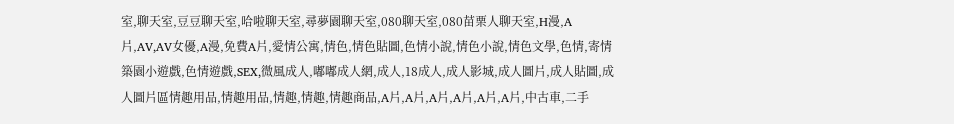室,聊天室,豆豆聊天室,哈啦聊天室,尋夢園聊天室,080聊天室,080苗栗人聊天室,H漫,A片,AV,AV女優,A漫,免費A片,愛情公寓,情色,情色貼圖,色情小說,情色小說,情色文學,色情,寄情築園小遊戲,色情遊戲,SEX,微風成人,嘟嘟成人網,成人,18成人,成人影城,成人圖片,成人貼圖,成人圖片區情趣用品,情趣用品,情趣,情趣,情趣商品,A片,A片,A片,A片,A片,A片,中古車,二手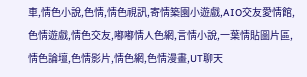車,情色小說,色情,情色視訊,寄情築園小遊戲,AIO交友愛情館,色情遊戲,情色交友,嘟嘟情人色網,言情小說,一葉情貼圖片區,情色論壇,色情影片,情色網,色情漫畫,UT聊天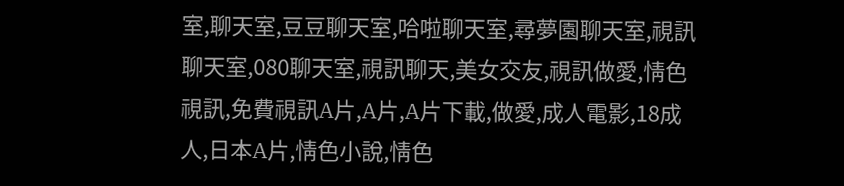室,聊天室,豆豆聊天室,哈啦聊天室,尋夢園聊天室,視訊聊天室,080聊天室,視訊聊天,美女交友,視訊做愛,情色視訊,免費視訊A片,A片,A片下載,做愛,成人電影,18成人,日本A片,情色小說,情色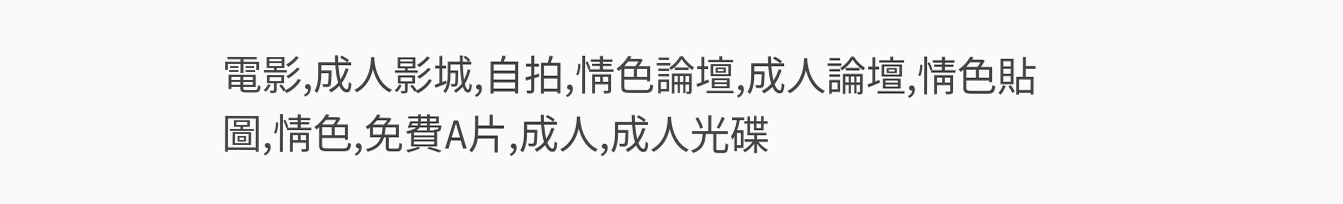電影,成人影城,自拍,情色論壇,成人論壇,情色貼圖,情色,免費A片,成人,成人光碟